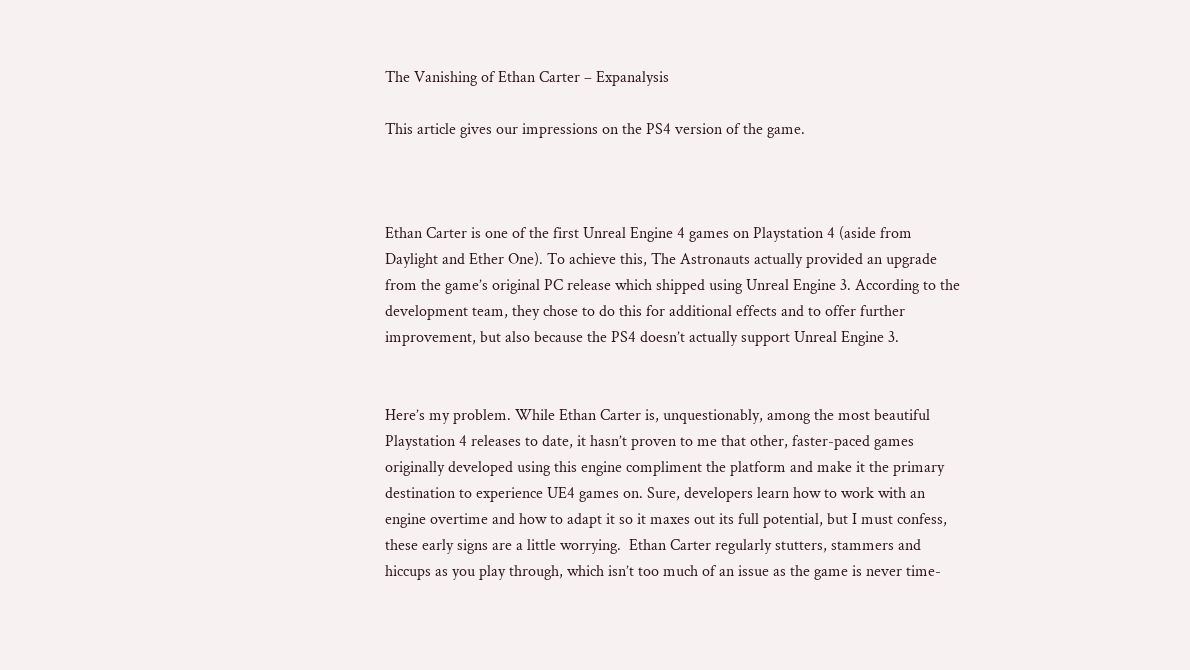The Vanishing of Ethan Carter – Expanalysis

This article gives our impressions on the PS4 version of the game.



Ethan Carter is one of the first Unreal Engine 4 games on Playstation 4 (aside from Daylight and Ether One). To achieve this, The Astronauts actually provided an upgrade from the game’s original PC release which shipped using Unreal Engine 3. According to the development team, they chose to do this for additional effects and to offer further improvement, but also because the PS4 doesn’t actually support Unreal Engine 3.


Here’s my problem. While Ethan Carter is, unquestionably, among the most beautiful Playstation 4 releases to date, it hasn’t proven to me that other, faster-paced games originally developed using this engine compliment the platform and make it the primary destination to experience UE4 games on. Sure, developers learn how to work with an engine overtime and how to adapt it so it maxes out its full potential, but I must confess, these early signs are a little worrying.  Ethan Carter regularly stutters, stammers and hiccups as you play through, which isn’t too much of an issue as the game is never time-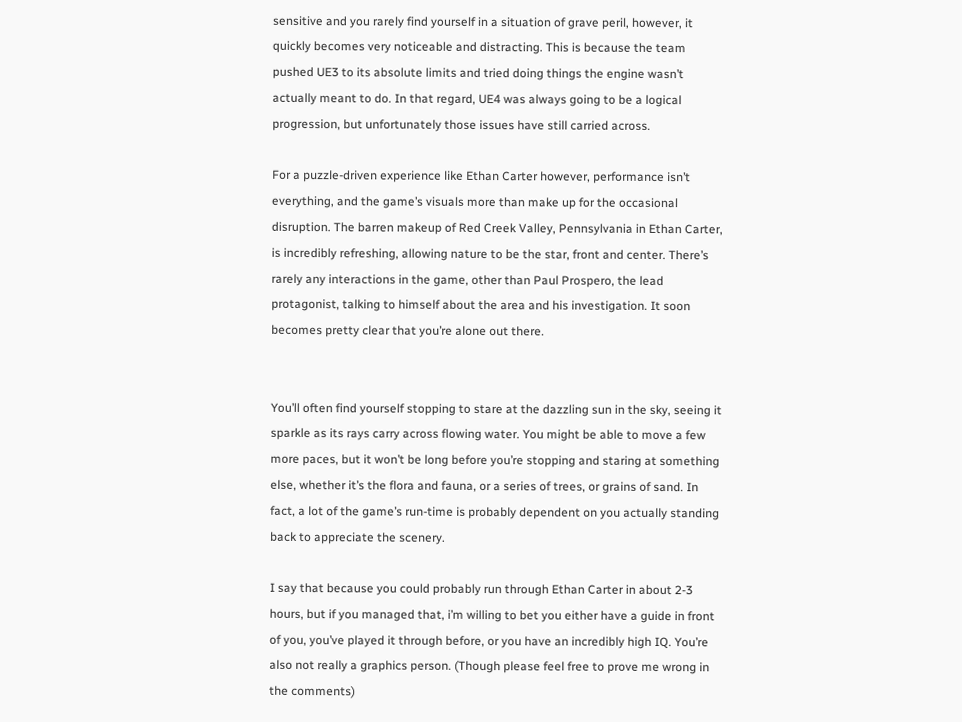sensitive and you rarely find yourself in a situation of grave peril, however, it quickly becomes very noticeable and distracting. This is because the team pushed UE3 to its absolute limits and tried doing things the engine wasn’t actually meant to do. In that regard, UE4 was always going to be a logical progression, but unfortunately those issues have still carried across.

For a puzzle-driven experience like Ethan Carter however, performance isn’t everything, and the game’s visuals more than make up for the occasional disruption. The barren makeup of Red Creek Valley, Pennsylvania in Ethan Carter, is incredibly refreshing, allowing nature to be the star, front and center. There’s rarely any interactions in the game, other than Paul Prospero, the lead protagonist, talking to himself about the area and his investigation. It soon becomes pretty clear that you’re alone out there.


You’ll often find yourself stopping to stare at the dazzling sun in the sky, seeing it sparkle as its rays carry across flowing water. You might be able to move a few more paces, but it won’t be long before you’re stopping and staring at something else, whether it’s the flora and fauna, or a series of trees, or grains of sand. In fact, a lot of the game’s run-time is probably dependent on you actually standing back to appreciate the scenery.

I say that because you could probably run through Ethan Carter in about 2-3 hours, but if you managed that, i’m willing to bet you either have a guide in front of you, you’ve played it through before, or you have an incredibly high IQ. You’re also not really a graphics person. (Though please feel free to prove me wrong in the comments)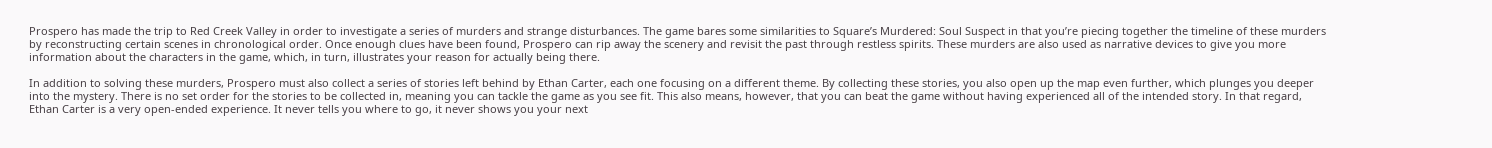Prospero has made the trip to Red Creek Valley in order to investigate a series of murders and strange disturbances. The game bares some similarities to Square’s Murdered: Soul Suspect in that you’re piecing together the timeline of these murders by reconstructing certain scenes in chronological order. Once enough clues have been found, Prospero can rip away the scenery and revisit the past through restless spirits. These murders are also used as narrative devices to give you more information about the characters in the game, which, in turn, illustrates your reason for actually being there.

In addition to solving these murders, Prospero must also collect a series of stories left behind by Ethan Carter, each one focusing on a different theme. By collecting these stories, you also open up the map even further, which plunges you deeper into the mystery. There is no set order for the stories to be collected in, meaning you can tackle the game as you see fit. This also means, however, that you can beat the game without having experienced all of the intended story. In that regard, Ethan Carter is a very open-ended experience. It never tells you where to go, it never shows you your next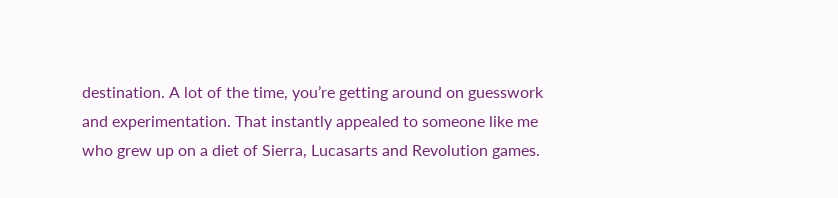destination. A lot of the time, you’re getting around on guesswork and experimentation. That instantly appealed to someone like me who grew up on a diet of Sierra, Lucasarts and Revolution games.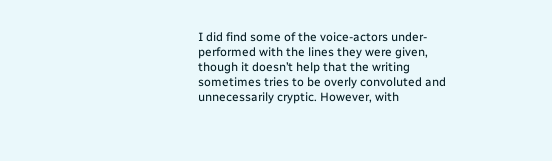I did find some of the voice-actors under-performed with the lines they were given, though it doesn’t help that the writing sometimes tries to be overly convoluted and unnecessarily cryptic. However, with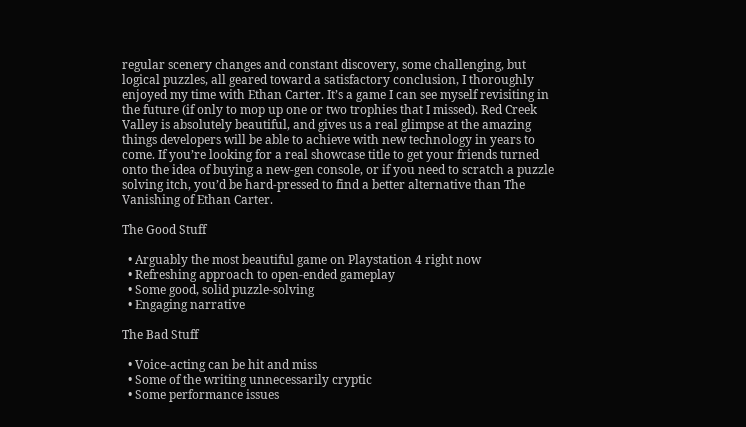regular scenery changes and constant discovery, some challenging, but logical puzzles, all geared toward a satisfactory conclusion, I thoroughly enjoyed my time with Ethan Carter. It’s a game I can see myself revisiting in the future (if only to mop up one or two trophies that I missed). Red Creek Valley is absolutely beautiful, and gives us a real glimpse at the amazing things developers will be able to achieve with new technology in years to come. If you’re looking for a real showcase title to get your friends turned onto the idea of buying a new-gen console, or if you need to scratch a puzzle solving itch, you’d be hard-pressed to find a better alternative than The Vanishing of Ethan Carter.

The Good Stuff

  • Arguably the most beautiful game on Playstation 4 right now
  • Refreshing approach to open-ended gameplay
  • Some good, solid puzzle-solving
  • Engaging narrative

The Bad Stuff

  • Voice-acting can be hit and miss
  • Some of the writing unnecessarily cryptic
  • Some performance issues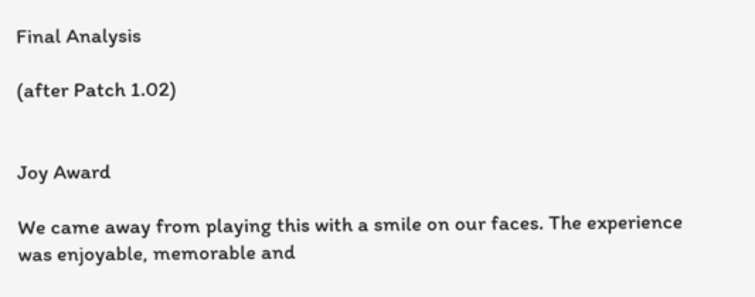Final Analysis

(after Patch 1.02)


Joy Award

We came away from playing this with a smile on our faces. The experience was enjoyable, memorable and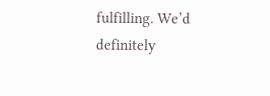fulfilling. We’d definitely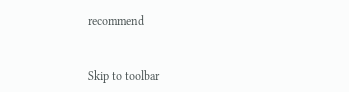recommend


Skip to toolbar